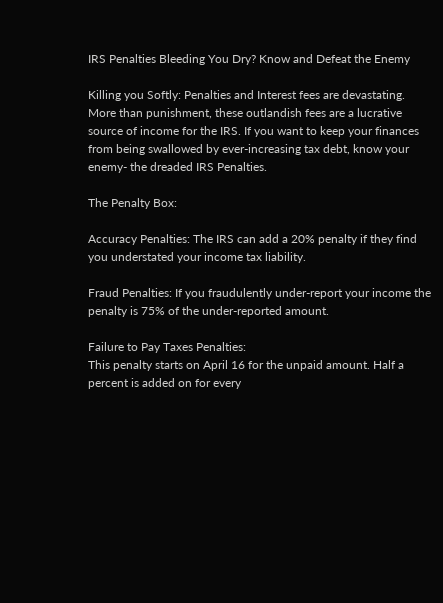IRS Penalties Bleeding You Dry? Know and Defeat the Enemy

Killing you Softly: Penalties and Interest fees are devastating. More than punishment, these outlandish fees are a lucrative source of income for the IRS. If you want to keep your finances from being swallowed by ever-increasing tax debt, know your enemy- the dreaded IRS Penalties.

The Penalty Box:

Accuracy Penalties: The IRS can add a 20% penalty if they find you understated your income tax liability.

Fraud Penalties: If you fraudulently under-report your income the penalty is 75% of the under-reported amount.

Failure to Pay Taxes Penalties:
This penalty starts on April 16 for the unpaid amount. Half a percent is added on for every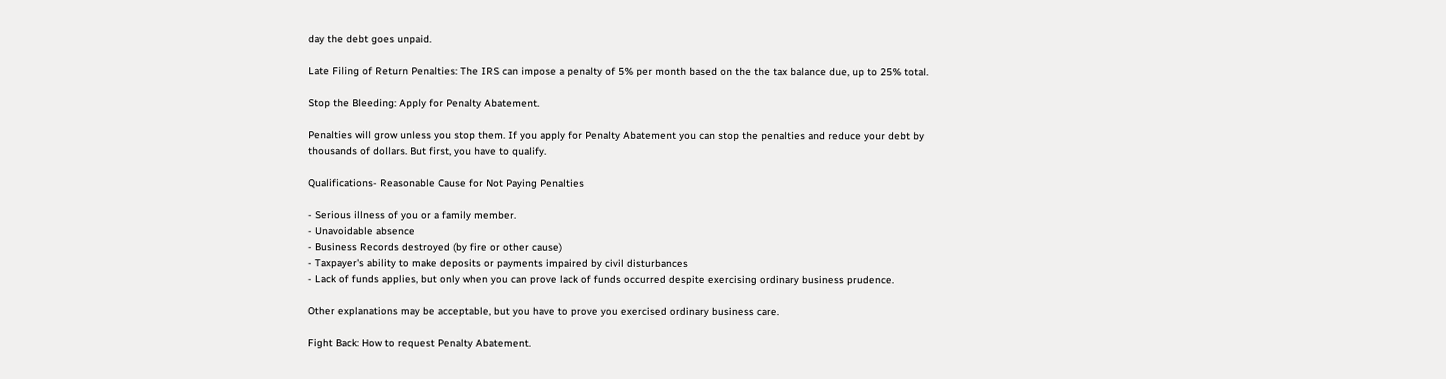day the debt goes unpaid.

Late Filing of Return Penalties: The IRS can impose a penalty of 5% per month based on the the tax balance due, up to 25% total.

Stop the Bleeding: Apply for Penalty Abatement.

Penalties will grow unless you stop them. If you apply for Penalty Abatement you can stop the penalties and reduce your debt by thousands of dollars. But first, you have to qualify.

Qualifications- Reasonable Cause for Not Paying Penalties

- Serious illness of you or a family member.
- Unavoidable absence
- Business Records destroyed (by fire or other cause)
- Taxpayer's ability to make deposits or payments impaired by civil disturbances
- Lack of funds applies, but only when you can prove lack of funds occurred despite exercising ordinary business prudence.

Other explanations may be acceptable, but you have to prove you exercised ordinary business care.

Fight Back: How to request Penalty Abatement.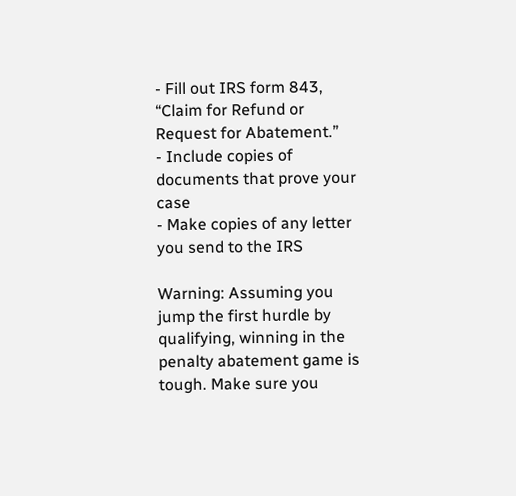- Fill out IRS form 843, “Claim for Refund or Request for Abatement.”
- Include copies of documents that prove your case
- Make copies of any letter you send to the IRS

Warning: Assuming you jump the first hurdle by qualifying, winning in the penalty abatement game is tough. Make sure you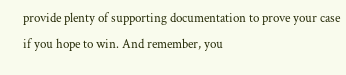provide plenty of supporting documentation to prove your case if you hope to win. And remember, you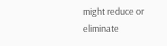might reduce or eliminate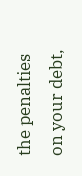the penalties on your debt,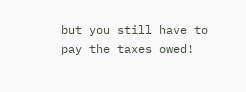but you still have to pay the taxes owed!